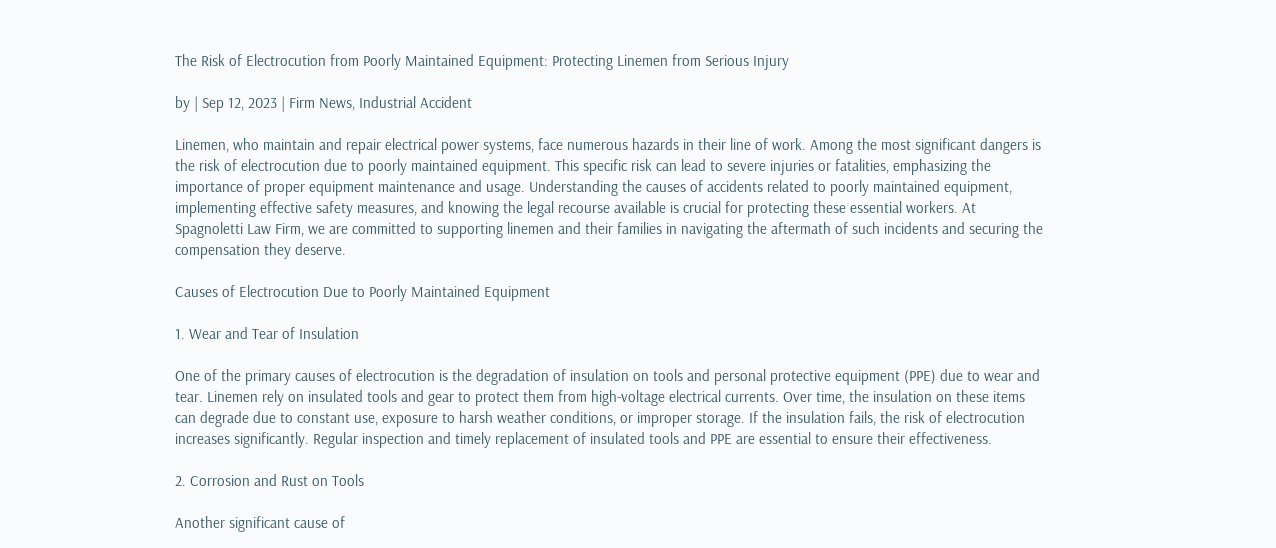The Risk of Electrocution from Poorly Maintained Equipment: Protecting Linemen from Serious Injury

by | Sep 12, 2023 | Firm News, Industrial Accident

Linemen, who maintain and repair electrical power systems, face numerous hazards in their line of work. Among the most significant dangers is the risk of electrocution due to poorly maintained equipment. This specific risk can lead to severe injuries or fatalities, emphasizing the importance of proper equipment maintenance and usage. Understanding the causes of accidents related to poorly maintained equipment, implementing effective safety measures, and knowing the legal recourse available is crucial for protecting these essential workers. At Spagnoletti Law Firm, we are committed to supporting linemen and their families in navigating the aftermath of such incidents and securing the compensation they deserve.

Causes of Electrocution Due to Poorly Maintained Equipment

1. Wear and Tear of Insulation

One of the primary causes of electrocution is the degradation of insulation on tools and personal protective equipment (PPE) due to wear and tear. Linemen rely on insulated tools and gear to protect them from high-voltage electrical currents. Over time, the insulation on these items can degrade due to constant use, exposure to harsh weather conditions, or improper storage. If the insulation fails, the risk of electrocution increases significantly. Regular inspection and timely replacement of insulated tools and PPE are essential to ensure their effectiveness.

2. Corrosion and Rust on Tools

Another significant cause of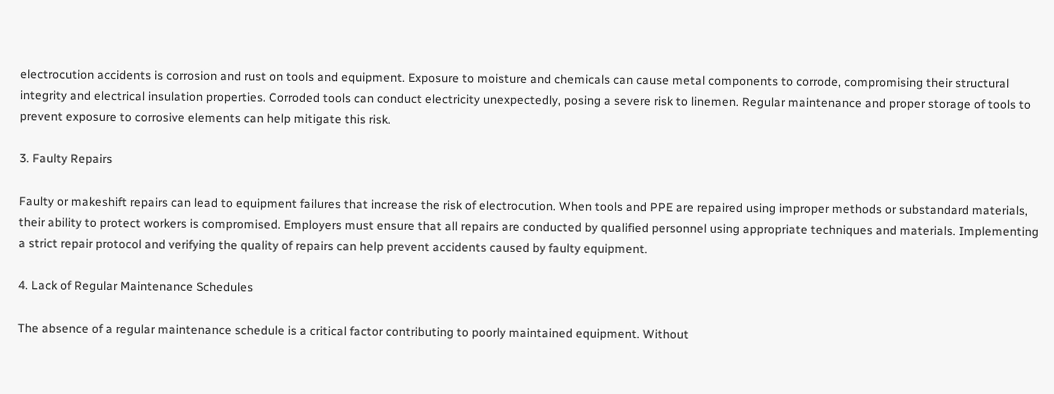electrocution accidents is corrosion and rust on tools and equipment. Exposure to moisture and chemicals can cause metal components to corrode, compromising their structural integrity and electrical insulation properties. Corroded tools can conduct electricity unexpectedly, posing a severe risk to linemen. Regular maintenance and proper storage of tools to prevent exposure to corrosive elements can help mitigate this risk.

3. Faulty Repairs

Faulty or makeshift repairs can lead to equipment failures that increase the risk of electrocution. When tools and PPE are repaired using improper methods or substandard materials, their ability to protect workers is compromised. Employers must ensure that all repairs are conducted by qualified personnel using appropriate techniques and materials. Implementing a strict repair protocol and verifying the quality of repairs can help prevent accidents caused by faulty equipment.

4. Lack of Regular Maintenance Schedules

The absence of a regular maintenance schedule is a critical factor contributing to poorly maintained equipment. Without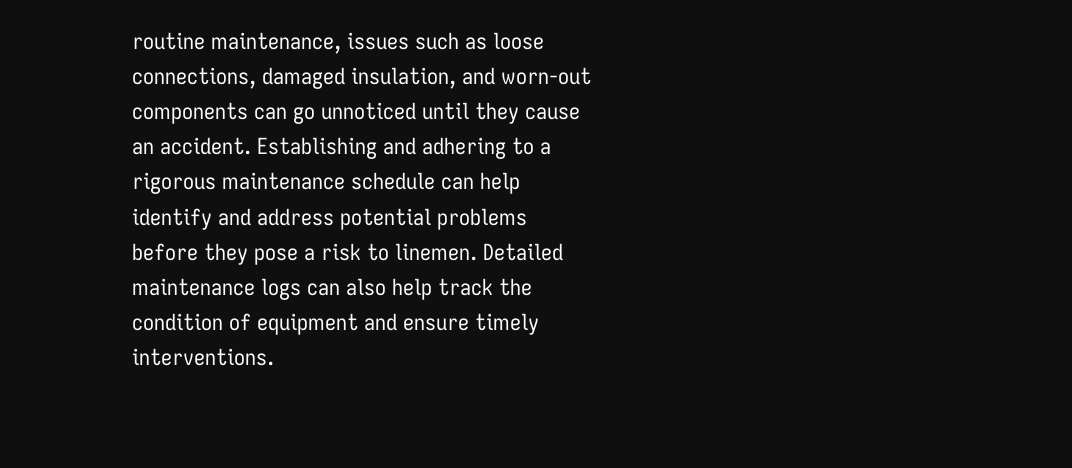routine maintenance, issues such as loose connections, damaged insulation, and worn-out components can go unnoticed until they cause an accident. Establishing and adhering to a rigorous maintenance schedule can help identify and address potential problems before they pose a risk to linemen. Detailed maintenance logs can also help track the condition of equipment and ensure timely interventions.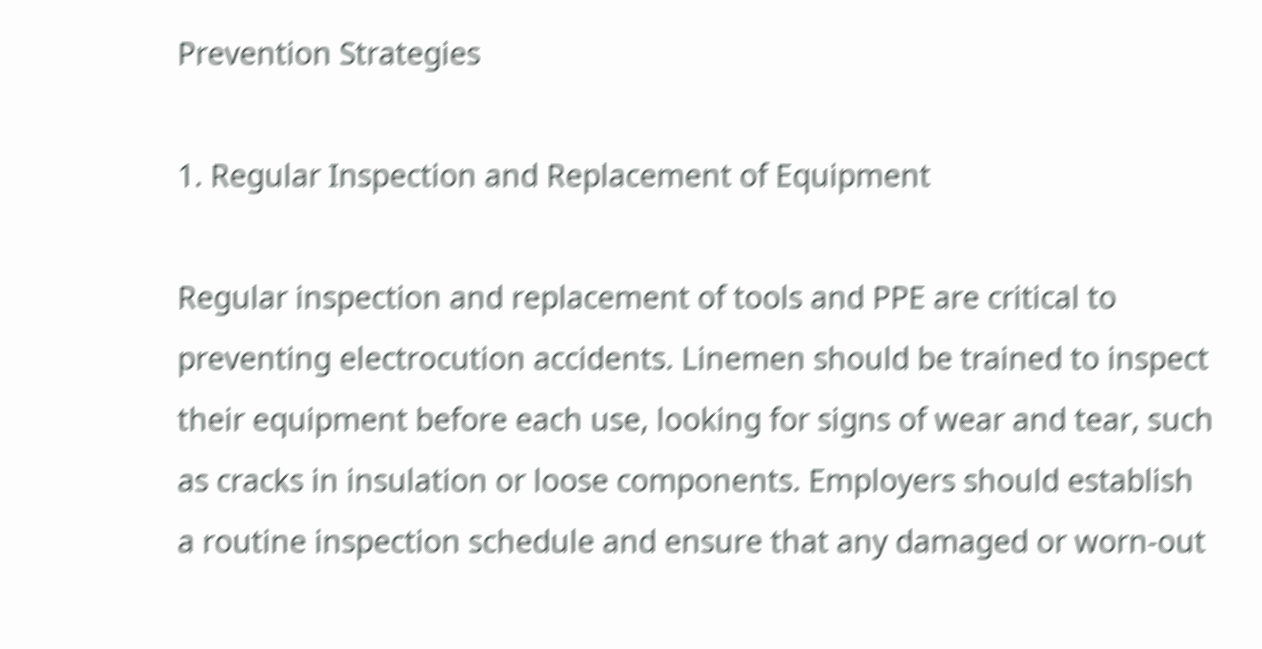Prevention Strategies

1. Regular Inspection and Replacement of Equipment

Regular inspection and replacement of tools and PPE are critical to preventing electrocution accidents. Linemen should be trained to inspect their equipment before each use, looking for signs of wear and tear, such as cracks in insulation or loose components. Employers should establish a routine inspection schedule and ensure that any damaged or worn-out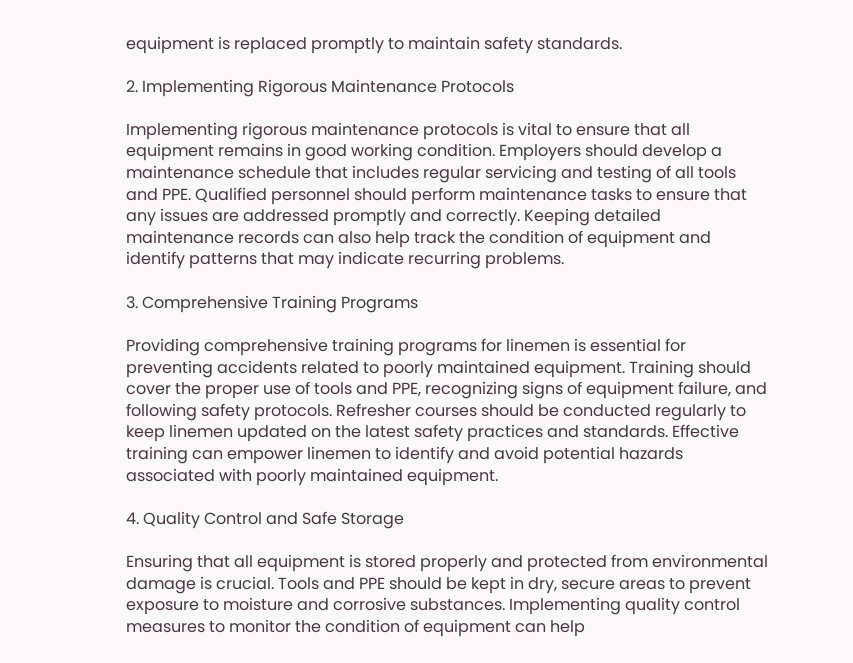equipment is replaced promptly to maintain safety standards.

2. Implementing Rigorous Maintenance Protocols

Implementing rigorous maintenance protocols is vital to ensure that all equipment remains in good working condition. Employers should develop a maintenance schedule that includes regular servicing and testing of all tools and PPE. Qualified personnel should perform maintenance tasks to ensure that any issues are addressed promptly and correctly. Keeping detailed maintenance records can also help track the condition of equipment and identify patterns that may indicate recurring problems.

3. Comprehensive Training Programs

Providing comprehensive training programs for linemen is essential for preventing accidents related to poorly maintained equipment. Training should cover the proper use of tools and PPE, recognizing signs of equipment failure, and following safety protocols. Refresher courses should be conducted regularly to keep linemen updated on the latest safety practices and standards. Effective training can empower linemen to identify and avoid potential hazards associated with poorly maintained equipment.

4. Quality Control and Safe Storage

Ensuring that all equipment is stored properly and protected from environmental damage is crucial. Tools and PPE should be kept in dry, secure areas to prevent exposure to moisture and corrosive substances. Implementing quality control measures to monitor the condition of equipment can help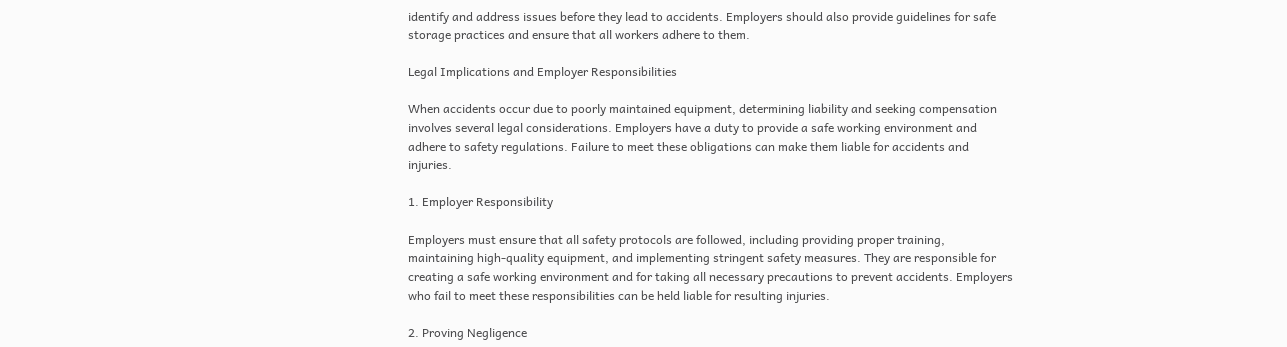identify and address issues before they lead to accidents. Employers should also provide guidelines for safe storage practices and ensure that all workers adhere to them.

Legal Implications and Employer Responsibilities

When accidents occur due to poorly maintained equipment, determining liability and seeking compensation involves several legal considerations. Employers have a duty to provide a safe working environment and adhere to safety regulations. Failure to meet these obligations can make them liable for accidents and injuries.

1. Employer Responsibility

Employers must ensure that all safety protocols are followed, including providing proper training, maintaining high-quality equipment, and implementing stringent safety measures. They are responsible for creating a safe working environment and for taking all necessary precautions to prevent accidents. Employers who fail to meet these responsibilities can be held liable for resulting injuries.

2. Proving Negligence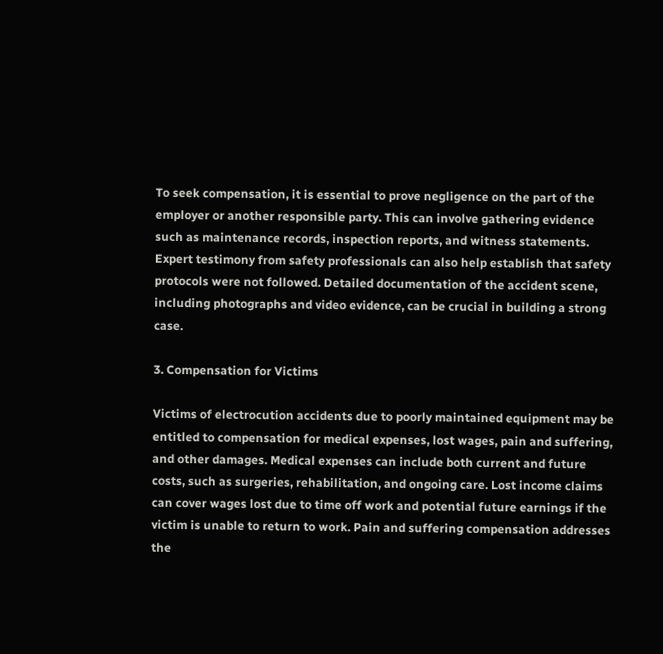To seek compensation, it is essential to prove negligence on the part of the employer or another responsible party. This can involve gathering evidence such as maintenance records, inspection reports, and witness statements. Expert testimony from safety professionals can also help establish that safety protocols were not followed. Detailed documentation of the accident scene, including photographs and video evidence, can be crucial in building a strong case.

3. Compensation for Victims

Victims of electrocution accidents due to poorly maintained equipment may be entitled to compensation for medical expenses, lost wages, pain and suffering, and other damages. Medical expenses can include both current and future costs, such as surgeries, rehabilitation, and ongoing care. Lost income claims can cover wages lost due to time off work and potential future earnings if the victim is unable to return to work. Pain and suffering compensation addresses the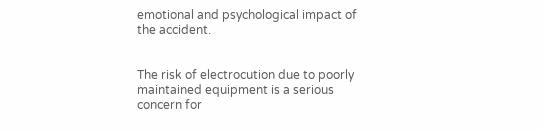emotional and psychological impact of the accident.


The risk of electrocution due to poorly maintained equipment is a serious concern for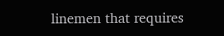linemen that requires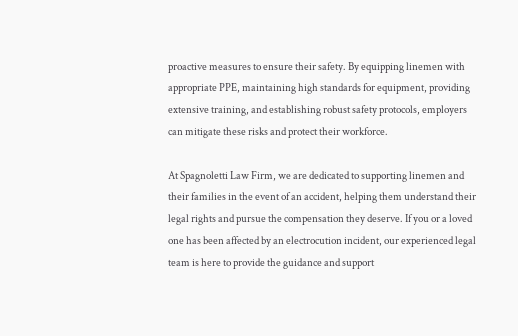proactive measures to ensure their safety. By equipping linemen with appropriate PPE, maintaining high standards for equipment, providing extensive training, and establishing robust safety protocols, employers can mitigate these risks and protect their workforce.

At Spagnoletti Law Firm, we are dedicated to supporting linemen and their families in the event of an accident, helping them understand their legal rights and pursue the compensation they deserve. If you or a loved one has been affected by an electrocution incident, our experienced legal team is here to provide the guidance and support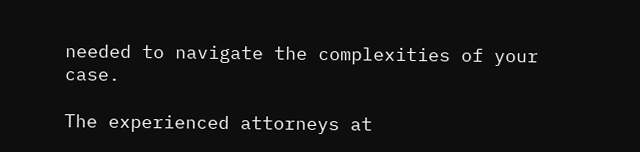needed to navigate the complexities of your case.

The experienced attorneys at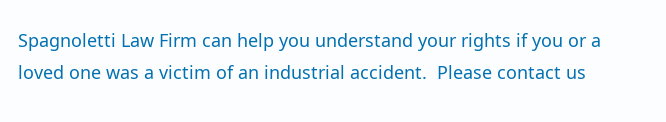Spagnoletti Law Firm can help you understand your rights if you or a loved one was a victim of an industrial accident.  Please contact us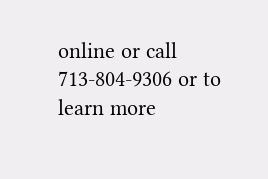online or call 713-804-9306 or to learn more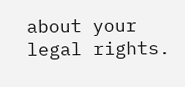about your legal rights.